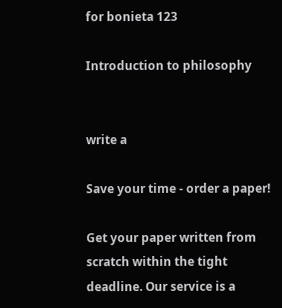for bonieta 123

Introduction to philosophy


write a

Save your time - order a paper!

Get your paper written from scratch within the tight deadline. Our service is a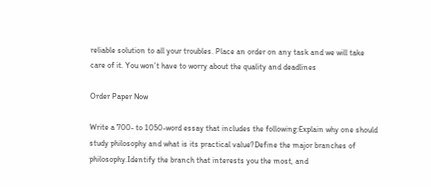reliable solution to all your troubles. Place an order on any task and we will take care of it. You won’t have to worry about the quality and deadlines

Order Paper Now

Write a 700- to 1050-word essay that includes the following:Explain why one should study philosophy and what is its practical value?Define the major branches of philosophy.Identify the branch that interests you the most, and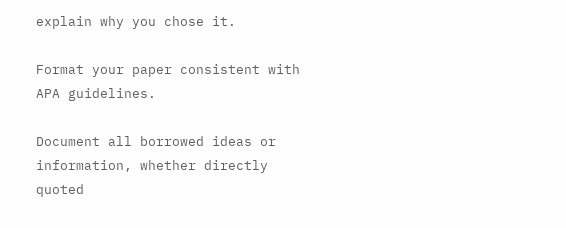explain why you chose it.

Format your paper consistent with APA guidelines.

Document all borrowed ideas or information, whether directly quoted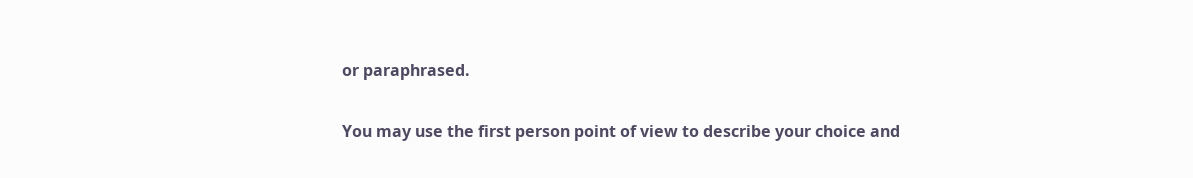or paraphrased.

You may use the first person point of view to describe your choice and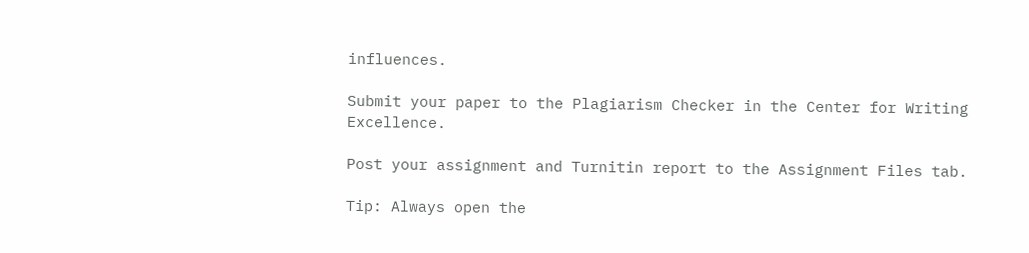influences.

Submit your paper to the Plagiarism Checker in the Center for Writing Excellence.

Post your assignment and Turnitin report to the Assignment Files tab.

Tip: Always open the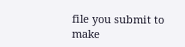file you submit to make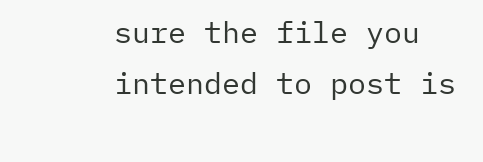sure the file you intended to post is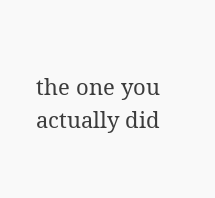the one you actually did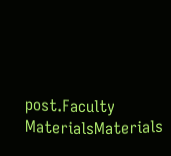post.Faculty MaterialsMaterials